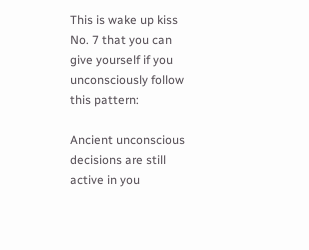This is wake up kiss No. 7 that you can give yourself if you unconsciously follow this pattern:

Ancient unconscious decisions are still active in you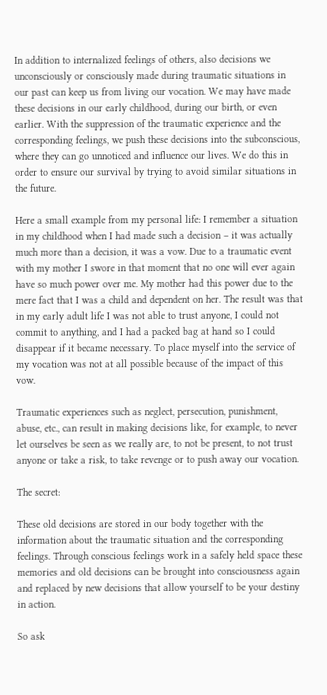In addition to internalized feelings of others, also decisions we unconsciously or consciously made during traumatic situations in our past can keep us from living our vocation. We may have made these decisions in our early childhood, during our birth, or even earlier. With the suppression of the traumatic experience and the corresponding feelings, we push these decisions into the subconscious, where they can go unnoticed and influence our lives. We do this in order to ensure our survival by trying to avoid similar situations in the future.

Here a small example from my personal life: I remember a situation in my childhood when I had made such a decision – it was actually much more than a decision, it was a vow. Due to a traumatic event with my mother I swore in that moment that no one will ever again have so much power over me. My mother had this power due to the mere fact that I was a child and dependent on her. The result was that in my early adult life I was not able to trust anyone, I could not commit to anything, and I had a packed bag at hand so I could disappear if it became necessary. To place myself into the service of my vocation was not at all possible because of the impact of this vow.

Traumatic experiences such as neglect, persecution, punishment, abuse, etc., can result in making decisions like, for example, to never let ourselves be seen as we really are, to not be present, to not trust anyone or take a risk, to take revenge or to push away our vocation.

The secret:

These old decisions are stored in our body together with the information about the traumatic situation and the corresponding feelings. Through conscious feelings work in a safely held space these memories and old decisions can be brought into consciousness again and replaced by new decisions that allow yourself to be your destiny in action.

So ask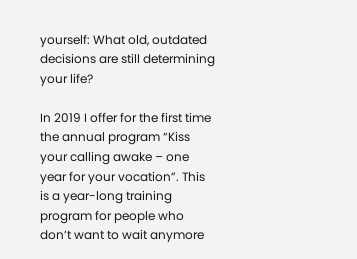yourself: What old, outdated decisions are still determining your life?

In 2019 I offer for the first time the annual program “Kiss your calling awake – one year for your vocation”. This is a year-long training program for people who don’t want to wait anymore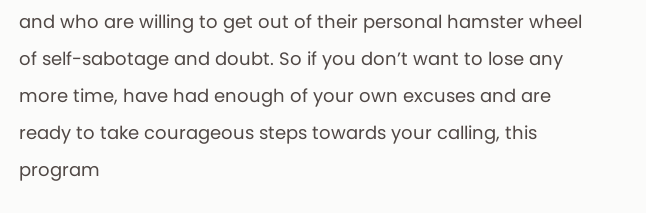and who are willing to get out of their personal hamster wheel of self-sabotage and doubt. So if you don’t want to lose any more time, have had enough of your own excuses and are ready to take courageous steps towards your calling, this program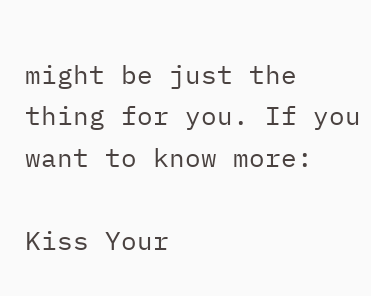might be just the thing for you. If you want to know more:

Kiss Your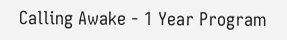Calling Awake - 1 Year Program